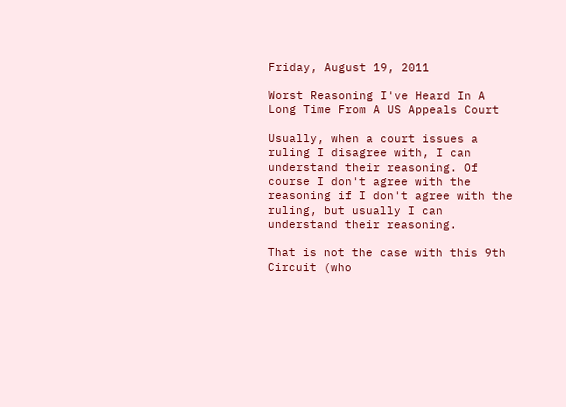Friday, August 19, 2011

Worst Reasoning I've Heard In A Long Time From A US Appeals Court

Usually, when a court issues a ruling I disagree with, I can understand their reasoning. Of course I don't agree with the reasoning if I don't agree with the ruling, but usually I can understand their reasoning.

That is not the case with this 9th Circuit (who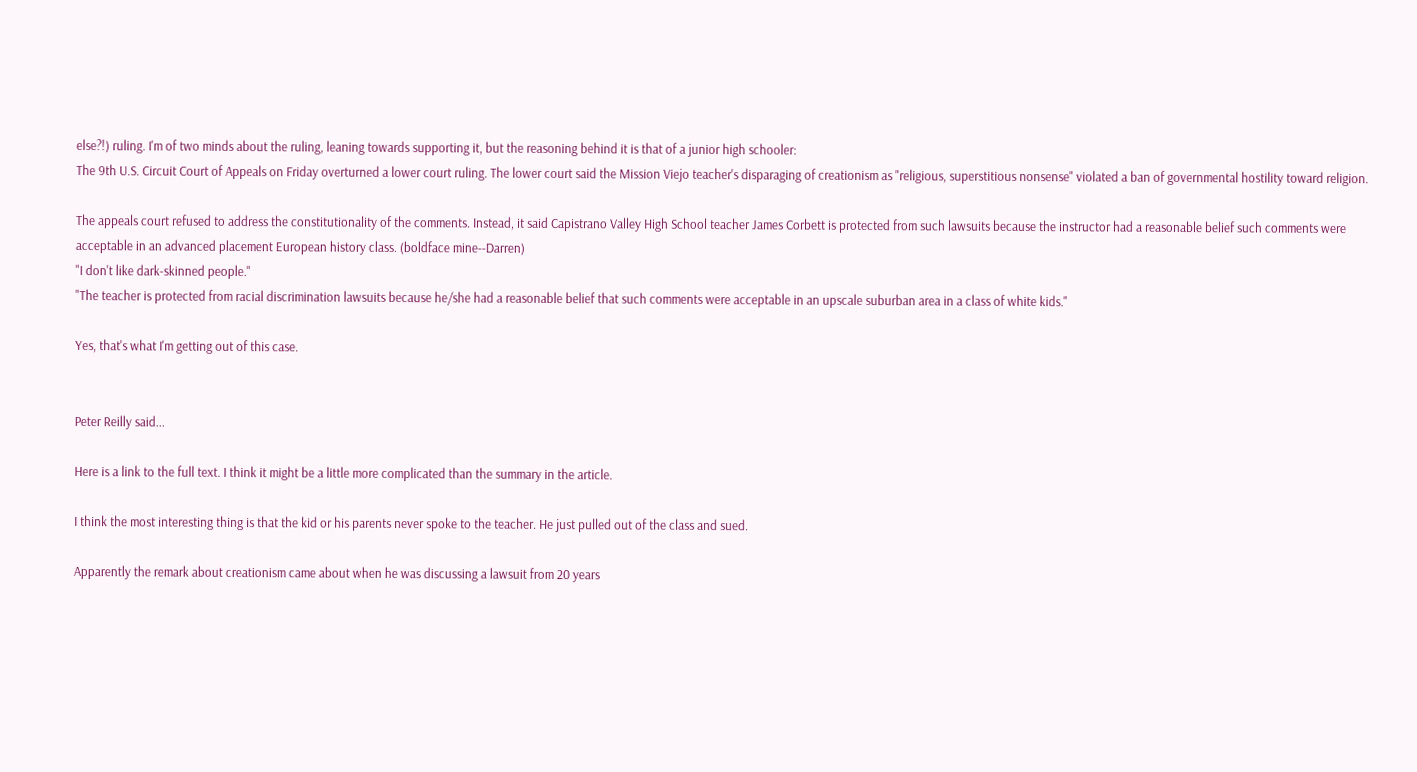else?!) ruling. I'm of two minds about the ruling, leaning towards supporting it, but the reasoning behind it is that of a junior high schooler:
The 9th U.S. Circuit Court of Appeals on Friday overturned a lower court ruling. The lower court said the Mission Viejo teacher's disparaging of creationism as "religious, superstitious nonsense" violated a ban of governmental hostility toward religion.

The appeals court refused to address the constitutionality of the comments. Instead, it said Capistrano Valley High School teacher James Corbett is protected from such lawsuits because the instructor had a reasonable belief such comments were acceptable in an advanced placement European history class. (boldface mine--Darren)
"I don't like dark-skinned people."
"The teacher is protected from racial discrimination lawsuits because he/she had a reasonable belief that such comments were acceptable in an upscale suburban area in a class of white kids."

Yes, that's what I'm getting out of this case.


Peter Reilly said...

Here is a link to the full text. I think it might be a little more complicated than the summary in the article.

I think the most interesting thing is that the kid or his parents never spoke to the teacher. He just pulled out of the class and sued.

Apparently the remark about creationism came about when he was discussing a lawsuit from 20 years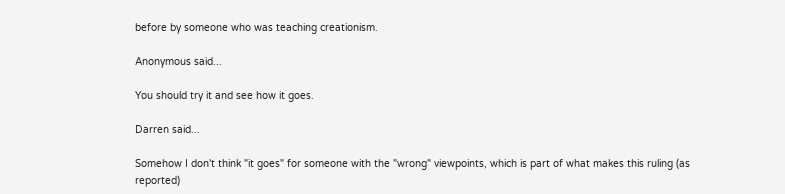before by someone who was teaching creationism.

Anonymous said...

You should try it and see how it goes.

Darren said...

Somehow I don't think "it goes" for someone with the "wrong" viewpoints, which is part of what makes this ruling (as reported)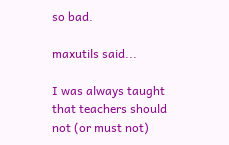so bad.

maxutils said...

I was always taught that teachers should not (or must not)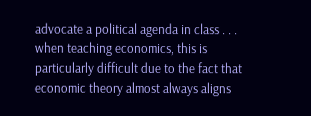advocate a political agenda in class . . . when teaching economics, this is particularly difficult due to the fact that economic theory almost always aligns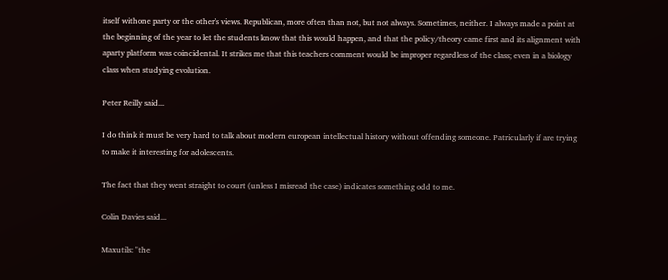itself withone party or the other's views. Republican, more often than not, but not always. Sometimes, neither. I always made a point at the beginning of the year to let the students know that this would happen, and that the policy/theory came first and its alignment with aparty platform was coincidental. It strikes me that this teachers comment would be improper regardless of the class; even in a biology class when studying evolution.

Peter Reilly said...

I do think it must be very hard to talk about modern european intellectual history without offending someone. Patricularly if are trying to make it interesting for adolescents.

The fact that they went straight to court (unless I misread the case) indicates something odd to me.

Colin Davies said...

Maxutils: "the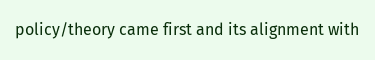policy/theory came first and its alignment with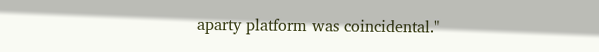aparty platform was coincidental."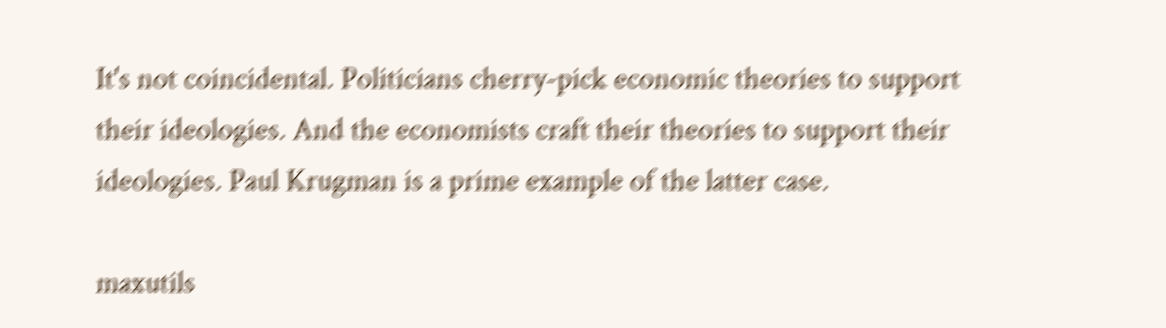It's not coincidental. Politicians cherry-pick economic theories to support their ideologies. And the economists craft their theories to support their ideologies. Paul Krugman is a prime example of the latter case.

maxutils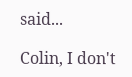said...

Colin, I don't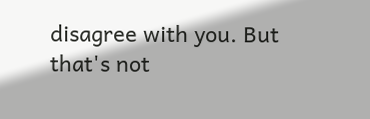disagree with you. But that's not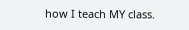how I teach MY class.